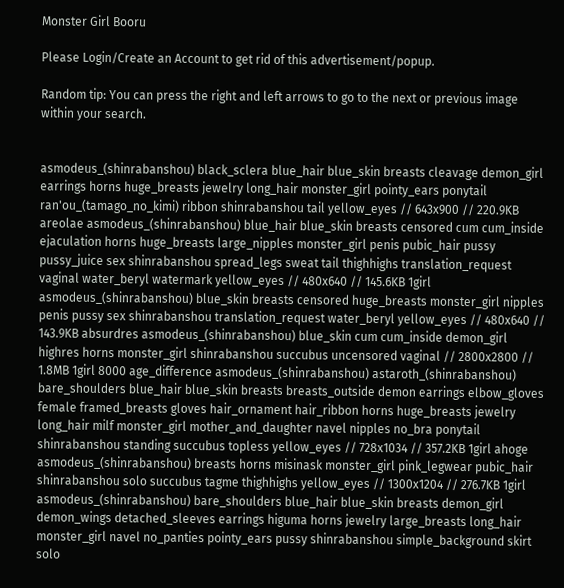Monster Girl Booru

Please Login/Create an Account to get rid of this advertisement/popup.

Random tip: You can press the right and left arrows to go to the next or previous image within your search.


asmodeus_(shinrabanshou) black_sclera blue_hair blue_skin breasts cleavage demon_girl earrings horns huge_breasts jewelry long_hair monster_girl pointy_ears ponytail ran'ou_(tamago_no_kimi) ribbon shinrabanshou tail yellow_eyes // 643x900 // 220.9KB areolae asmodeus_(shinrabanshou) blue_hair blue_skin breasts censored cum cum_inside ejaculation horns huge_breasts large_nipples monster_girl penis pubic_hair pussy pussy_juice sex shinrabanshou spread_legs sweat tail thighhighs translation_request vaginal water_beryl watermark yellow_eyes // 480x640 // 145.6KB 1girl asmodeus_(shinrabanshou) blue_skin breasts censored huge_breasts monster_girl nipples penis pussy sex shinrabanshou translation_request water_beryl yellow_eyes // 480x640 // 143.9KB absurdres asmodeus_(shinrabanshou) blue_skin cum cum_inside demon_girl highres horns monster_girl shinrabanshou succubus uncensored vaginal // 2800x2800 // 1.8MB 1girl 8000 age_difference asmodeus_(shinrabanshou) astaroth_(shinrabanshou) bare_shoulders blue_hair blue_skin breasts breasts_outside demon earrings elbow_gloves female framed_breasts gloves hair_ornament hair_ribbon horns huge_breasts jewelry long_hair milf monster_girl mother_and_daughter navel nipples no_bra ponytail shinrabanshou standing succubus topless yellow_eyes // 728x1034 // 357.2KB 1girl ahoge asmodeus_(shinrabanshou) breasts horns misinask monster_girl pink_legwear pubic_hair shinrabanshou solo succubus tagme thighhighs yellow_eyes // 1300x1204 // 276.7KB 1girl asmodeus_(shinrabanshou) bare_shoulders blue_hair blue_skin breasts demon_girl demon_wings detached_sleeves earrings higuma horns jewelry large_breasts long_hair monster_girl navel no_panties pointy_ears pussy shinrabanshou simple_background skirt solo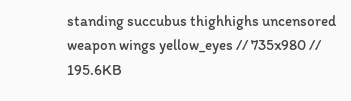standing succubus thighhighs uncensored weapon wings yellow_eyes // 735x980 // 195.6KB